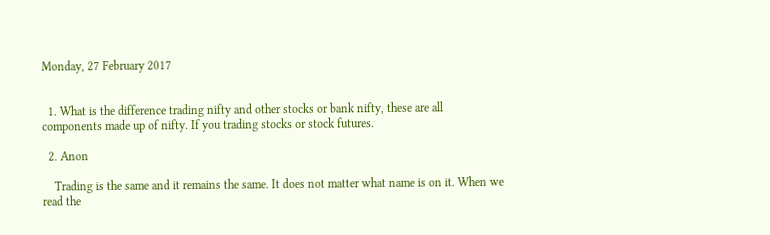Monday, 27 February 2017


  1. What is the difference trading nifty and other stocks or bank nifty, these are all components made up of nifty. If you trading stocks or stock futures.

  2. Anon

    Trading is the same and it remains the same. It does not matter what name is on it. When we read the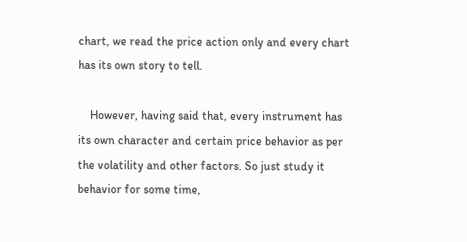chart, we read the price action only and every chart has its own story to tell.

    However, having said that, every instrument has its own character and certain price behavior as per the volatility and other factors. So just study it behavior for some time,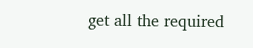get all the required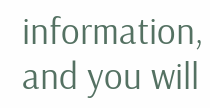information, and you will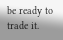be ready to trade it.